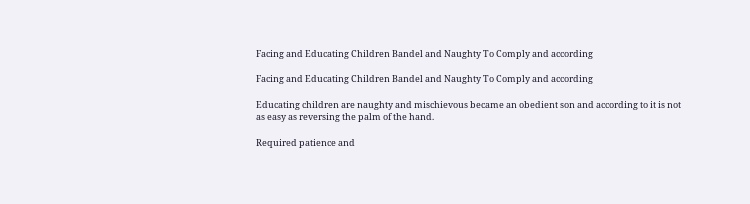Facing and Educating Children Bandel and Naughty To Comply and according

Facing and Educating Children Bandel and Naughty To Comply and according

Educating children are naughty and mischievous became an obedient son and according to it is not as easy as reversing the palm of the hand.

Required patience and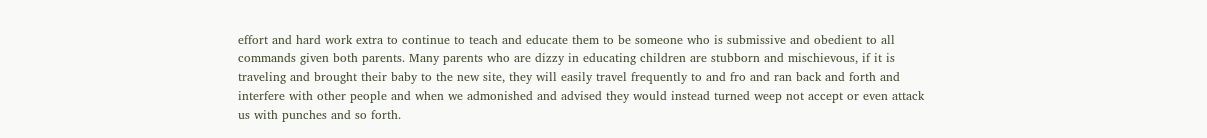effort and hard work extra to continue to teach and educate them to be someone who is submissive and obedient to all commands given both parents. Many parents who are dizzy in educating children are stubborn and mischievous, if it is traveling and brought their baby to the new site, they will easily travel frequently to and fro and ran back and forth and interfere with other people and when we admonished and advised they would instead turned weep not accept or even attack us with punches and so forth.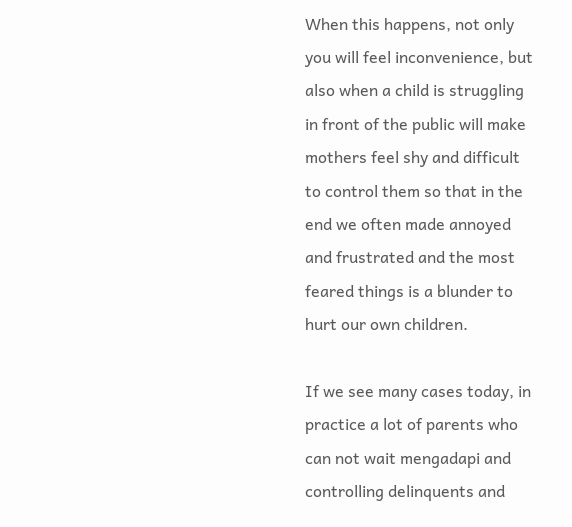When this happens, not only you will feel inconvenience, but also when a child is struggling in front of the public will make mothers feel shy and difficult to control them so that in the end we often made annoyed and frustrated and the most feared things is a blunder to hurt our own children.

If we see many cases today, in practice a lot of parents who can not wait mengadapi and controlling delinquents and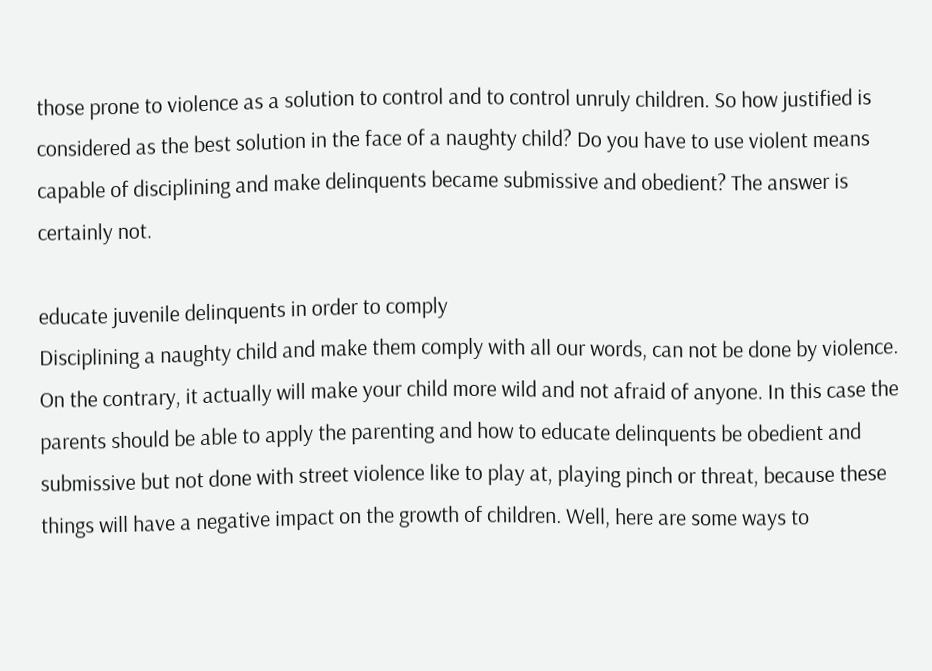those prone to violence as a solution to control and to control unruly children. So how justified is considered as the best solution in the face of a naughty child? Do you have to use violent means capable of disciplining and make delinquents became submissive and obedient? The answer is certainly not.

educate juvenile delinquents in order to comply
Disciplining a naughty child and make them comply with all our words, can not be done by violence. On the contrary, it actually will make your child more wild and not afraid of anyone. In this case the parents should be able to apply the parenting and how to educate delinquents be obedient and submissive but not done with street violence like to play at, playing pinch or threat, because these things will have a negative impact on the growth of children. Well, here are some ways to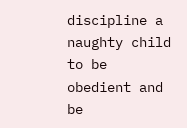discipline a naughty child to be obedient and be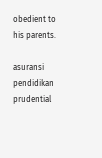obedient to his parents.

asuransi pendidikan prudential